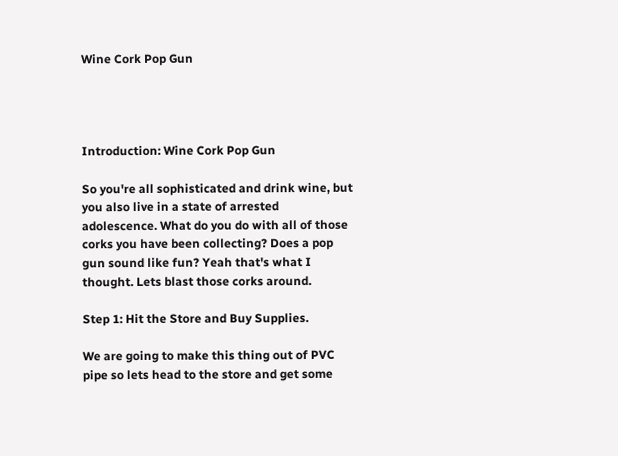Wine Cork Pop Gun




Introduction: Wine Cork Pop Gun

So you're all sophisticated and drink wine, but you also live in a state of arrested adolescence. What do you do with all of those corks you have been collecting? Does a pop gun sound like fun? Yeah that's what I thought. Lets blast those corks around.

Step 1: Hit the Store and Buy Supplies.

We are going to make this thing out of PVC pipe so lets head to the store and get some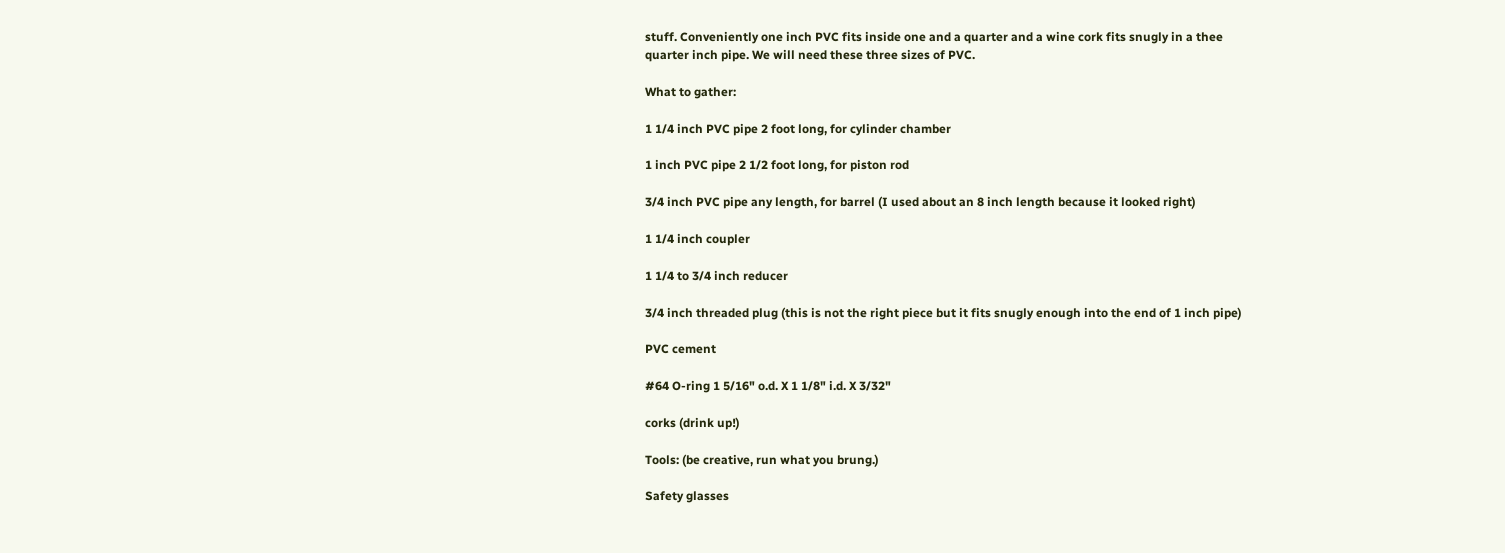stuff. Conveniently one inch PVC fits inside one and a quarter and a wine cork fits snugly in a thee quarter inch pipe. We will need these three sizes of PVC.

What to gather:

1 1/4 inch PVC pipe 2 foot long, for cylinder chamber

1 inch PVC pipe 2 1/2 foot long, for piston rod

3/4 inch PVC pipe any length, for barrel (I used about an 8 inch length because it looked right)

1 1/4 inch coupler

1 1/4 to 3/4 inch reducer

3/4 inch threaded plug (this is not the right piece but it fits snugly enough into the end of 1 inch pipe)

PVC cement

#64 O-ring 1 5/16" o.d. X 1 1/8" i.d. X 3/32"

corks (drink up!)

Tools: (be creative, run what you brung.)

Safety glasses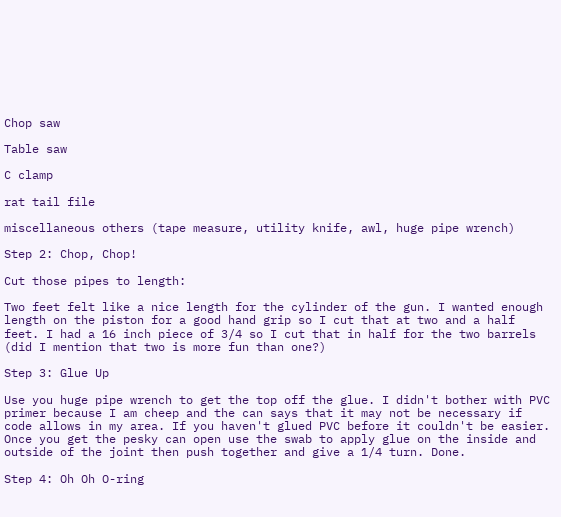Chop saw

Table saw

C clamp

rat tail file

miscellaneous others (tape measure, utility knife, awl, huge pipe wrench)

Step 2: Chop, Chop!

Cut those pipes to length:

Two feet felt like a nice length for the cylinder of the gun. I wanted enough length on the piston for a good hand grip so I cut that at two and a half feet. I had a 16 inch piece of 3/4 so I cut that in half for the two barrels (did I mention that two is more fun than one?)

Step 3: Glue Up

Use you huge pipe wrench to get the top off the glue. I didn't bother with PVC primer because I am cheep and the can says that it may not be necessary if code allows in my area. If you haven't glued PVC before it couldn't be easier. Once you get the pesky can open use the swab to apply glue on the inside and outside of the joint then push together and give a 1/4 turn. Done.

Step 4: Oh Oh O-ring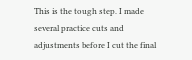This is the tough step. I made several practice cuts and adjustments before I cut the final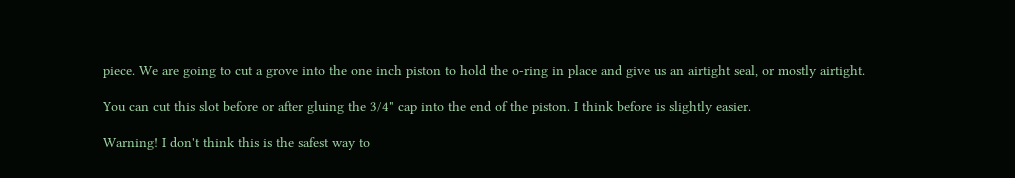piece. We are going to cut a grove into the one inch piston to hold the o-ring in place and give us an airtight seal, or mostly airtight.

You can cut this slot before or after gluing the 3/4" cap into the end of the piston. I think before is slightly easier.

Warning! I don't think this is the safest way to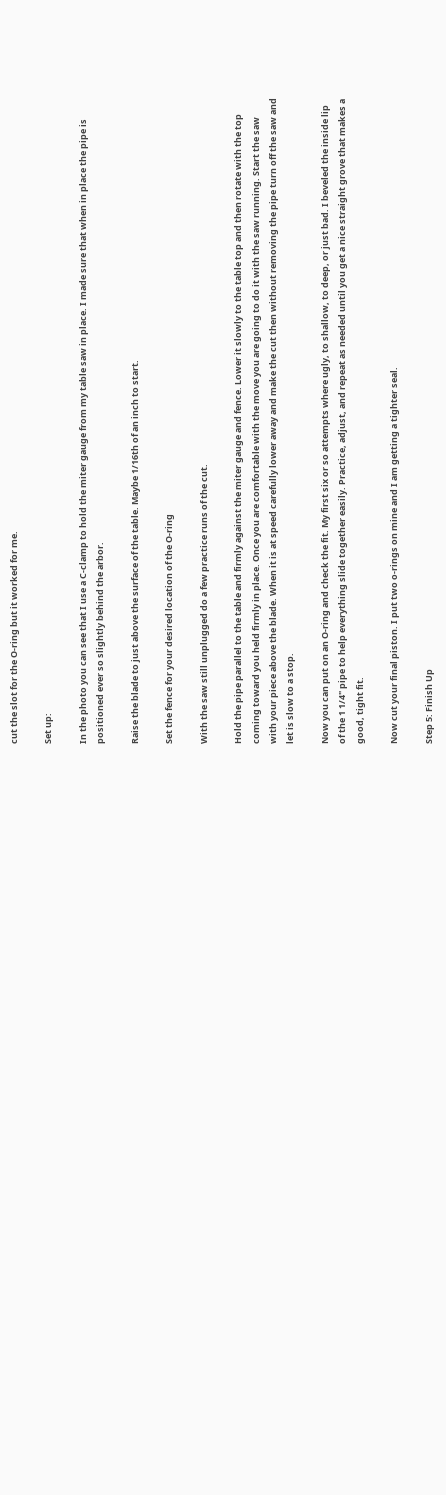cut the slot for the O-ring but it worked for me.

Set up:

In the photo you can see that I use a C-clamp to hold the miter gauge from my table saw in place. I made sure that when in place the pipe is positioned ever so slightly behind the arbor.

Raise the blade to just above the surface of the table. Maybe 1/16th of an inch to start.

Set the fence for your desired location of the O-ring

With the saw still unplugged do a few practice runs of the cut.

Hold the pipe parallel to the table and firmly against the miter gauge and fence. Lower it slowly to the table top and then rotate with the top coming toward you held firmly in place. Once you are comfortable with the move you are going to do it with the saw running. Start the saw with your piece above the blade. When it is at speed carefully lower away and make the cut then without removing the pipe turn off the saw and let is slow to a stop.

Now you can put on an O-ring and check the fit. My first six or so attempts where ugly, to shallow, to deep, or just bad. I beveled the inside lip of the 1 1/4" pipe to help everything slide together easily. Practice, adjust, and repeat as needed until you get a nice straight grove that makes a good, tight fit.

Now cut your final piston. I put two o-rings on mine and I am getting a tighter seal.

Step 5: Finish Up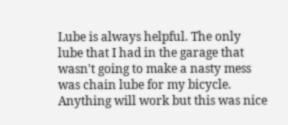Lube is always helpful. The only lube that I had in the garage that wasn't going to make a nasty mess was chain lube for my bicycle. Anything will work but this was nice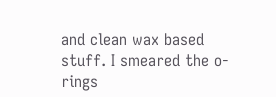and clean wax based stuff. I smeared the o-rings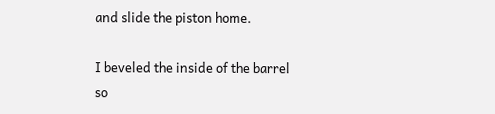and slide the piston home.

I beveled the inside of the barrel so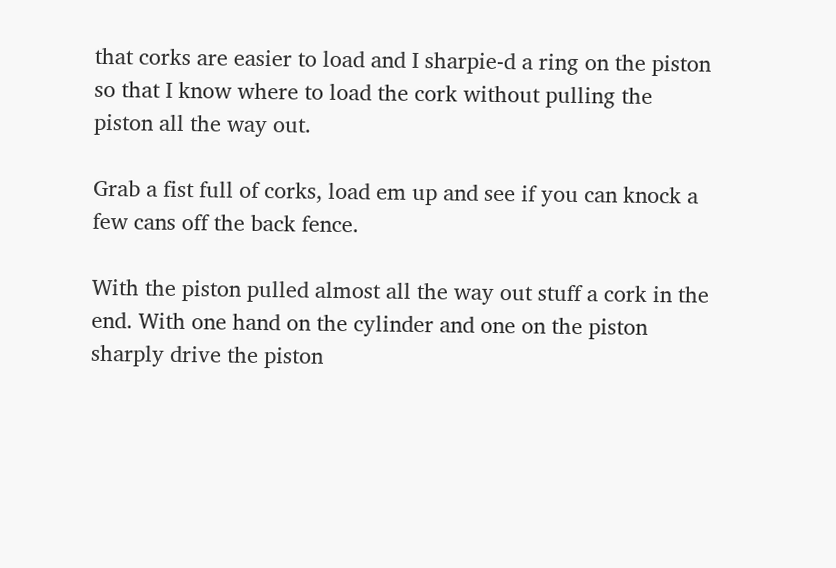that corks are easier to load and I sharpie-d a ring on the piston so that I know where to load the cork without pulling the piston all the way out.

Grab a fist full of corks, load em up and see if you can knock a few cans off the back fence.

With the piston pulled almost all the way out stuff a cork in the end. With one hand on the cylinder and one on the piston sharply drive the piston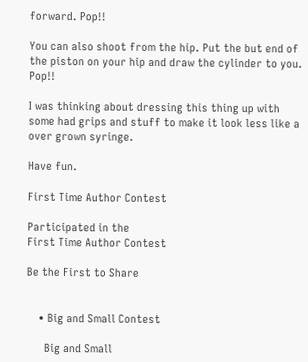forward. Pop!!

You can also shoot from the hip. Put the but end of the piston on your hip and draw the cylinder to you. Pop!!

I was thinking about dressing this thing up with some had grips and stuff to make it look less like a over grown syringe.

Have fun.

First Time Author Contest

Participated in the
First Time Author Contest

Be the First to Share


    • Big and Small Contest

      Big and Small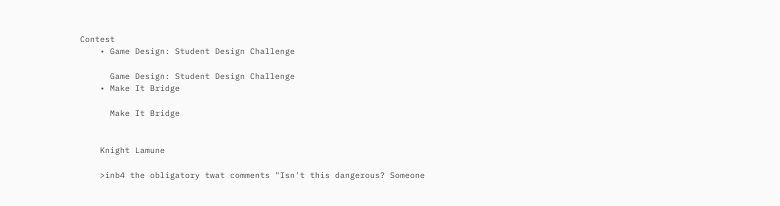Contest
    • Game Design: Student Design Challenge

      Game Design: Student Design Challenge
    • Make It Bridge

      Make It Bridge


    Knight Lamune

    >inb4 the obligatory twat comments "Isn't this dangerous? Someone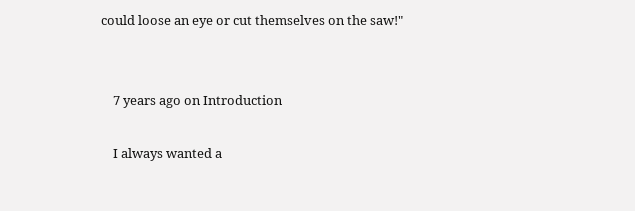could loose an eye or cut themselves on the saw!"


    7 years ago on Introduction

    I always wanted a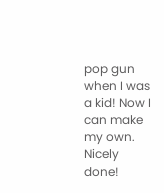pop gun when I was a kid! Now I can make my own. Nicely done!